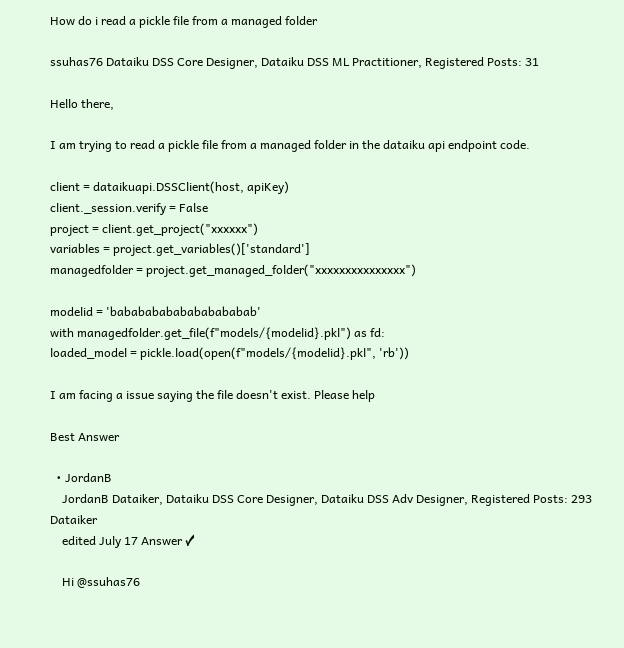How do i read a pickle file from a managed folder

ssuhas76 Dataiku DSS Core Designer, Dataiku DSS ML Practitioner, Registered Posts: 31

Hello there,

I am trying to read a pickle file from a managed folder in the dataiku api endpoint code.

client = dataikuapi.DSSClient(host, apiKey)
client._session.verify = False
project = client.get_project("xxxxxx")
variables = project.get_variables()['standard']
managedfolder = project.get_managed_folder("xxxxxxxxxxxxxxx")

modelid = 'babababababababababab'
with managedfolder.get_file(f"models/{modelid}.pkl") as fd:
loaded_model = pickle.load(open(f"models/{modelid}.pkl", 'rb'))

I am facing a issue saying the file doesn't exist. Please help

Best Answer

  • JordanB
    JordanB Dataiker, Dataiku DSS Core Designer, Dataiku DSS Adv Designer, Registered Posts: 293 Dataiker
    edited July 17 Answer ✓

    Hi @ssuhas76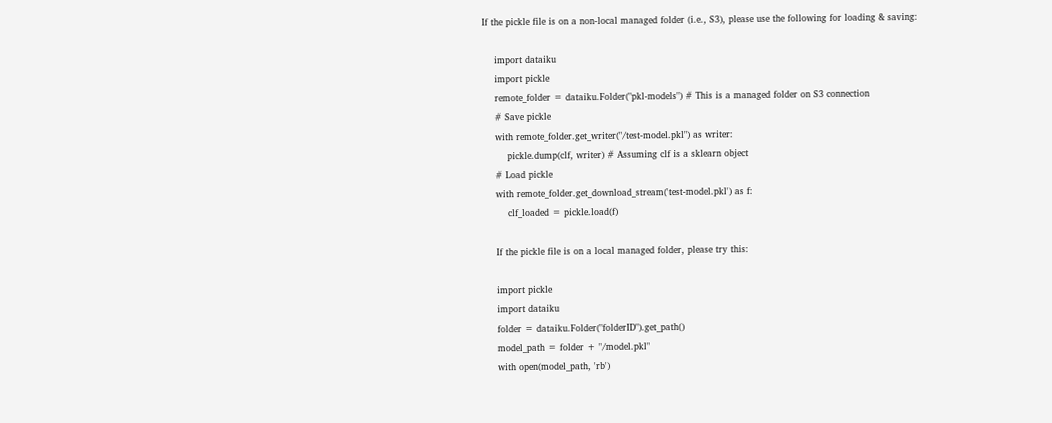If the pickle file is on a non-local managed folder (i.e., S3), please use the following for loading & saving:

    import dataiku
    import pickle
    remote_folder = dataiku.Folder("pkl-models") # This is a managed folder on S3 connection
    # Save pickle
    with remote_folder.get_writer("/test-model.pkl") as writer:
        pickle.dump(clf, writer) # Assuming clf is a sklearn object
    # Load pickle
    with remote_folder.get_download_stream('test-model.pkl') as f:
        clf_loaded = pickle.load(f)

    If the pickle file is on a local managed folder, please try this:

    import pickle
    import dataiku
    folder = dataiku.Folder("folderID").get_path()
    model_path = folder + "/model.pkl"
    with open(model_path, 'rb')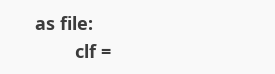as file:
        clf =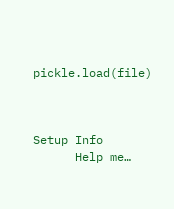pickle.load(file)



Setup Info
      Help me…